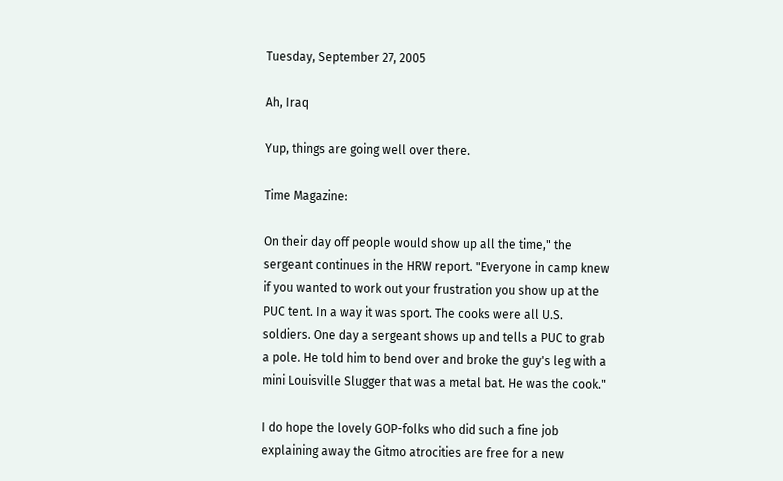Tuesday, September 27, 2005

Ah, Iraq

Yup, things are going well over there.

Time Magazine:

On their day off people would show up all the time," the sergeant continues in the HRW report. "Everyone in camp knew if you wanted to work out your frustration you show up at the PUC tent. In a way it was sport. The cooks were all U.S. soldiers. One day a sergeant shows up and tells a PUC to grab a pole. He told him to bend over and broke the guy's leg with a mini Louisville Slugger that was a metal bat. He was the cook."

I do hope the lovely GOP-folks who did such a fine job explaining away the Gitmo atrocities are free for a new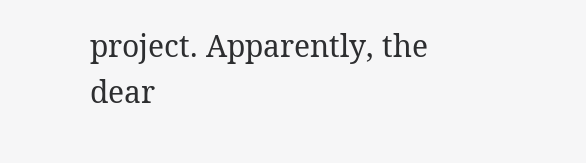project. Apparently, the dear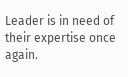Leader is in need of their expertise once again.